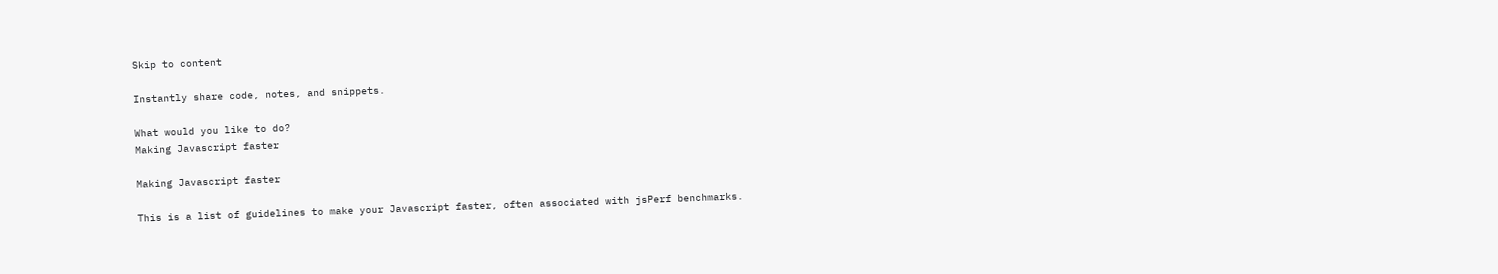Skip to content

Instantly share code, notes, and snippets.

What would you like to do?
Making Javascript faster

Making Javascript faster

This is a list of guidelines to make your Javascript faster, often associated with jsPerf benchmarks.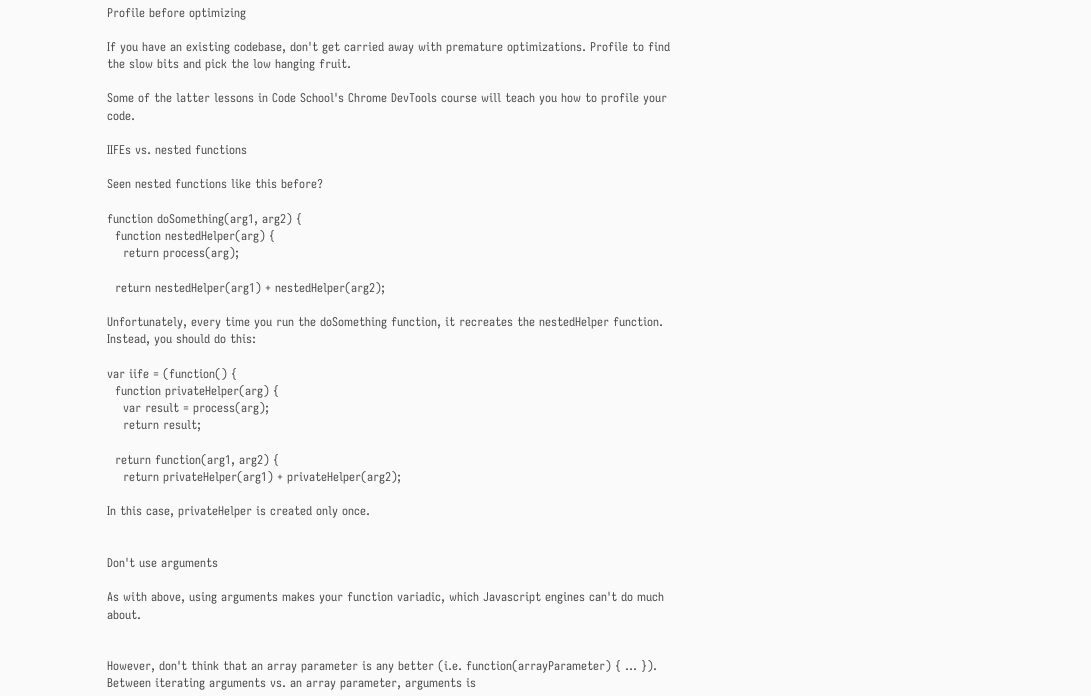Profile before optimizing

If you have an existing codebase, don't get carried away with premature optimizations. Profile to find the slow bits and pick the low hanging fruit.

Some of the latter lessons in Code School's Chrome DevTools course will teach you how to profile your code.

IIFEs vs. nested functions

Seen nested functions like this before?

function doSomething(arg1, arg2) {
  function nestedHelper(arg) {
    return process(arg);

  return nestedHelper(arg1) + nestedHelper(arg2);

Unfortunately, every time you run the doSomething function, it recreates the nestedHelper function. Instead, you should do this:

var iife = (function() {
  function privateHelper(arg) {
    var result = process(arg);
    return result;

  return function(arg1, arg2) {
    return privateHelper(arg1) + privateHelper(arg2);

In this case, privateHelper is created only once.


Don't use arguments

As with above, using arguments makes your function variadic, which Javascript engines can't do much about.


However, don't think that an array parameter is any better (i.e. function(arrayParameter) { ... }). Between iterating arguments vs. an array parameter, arguments is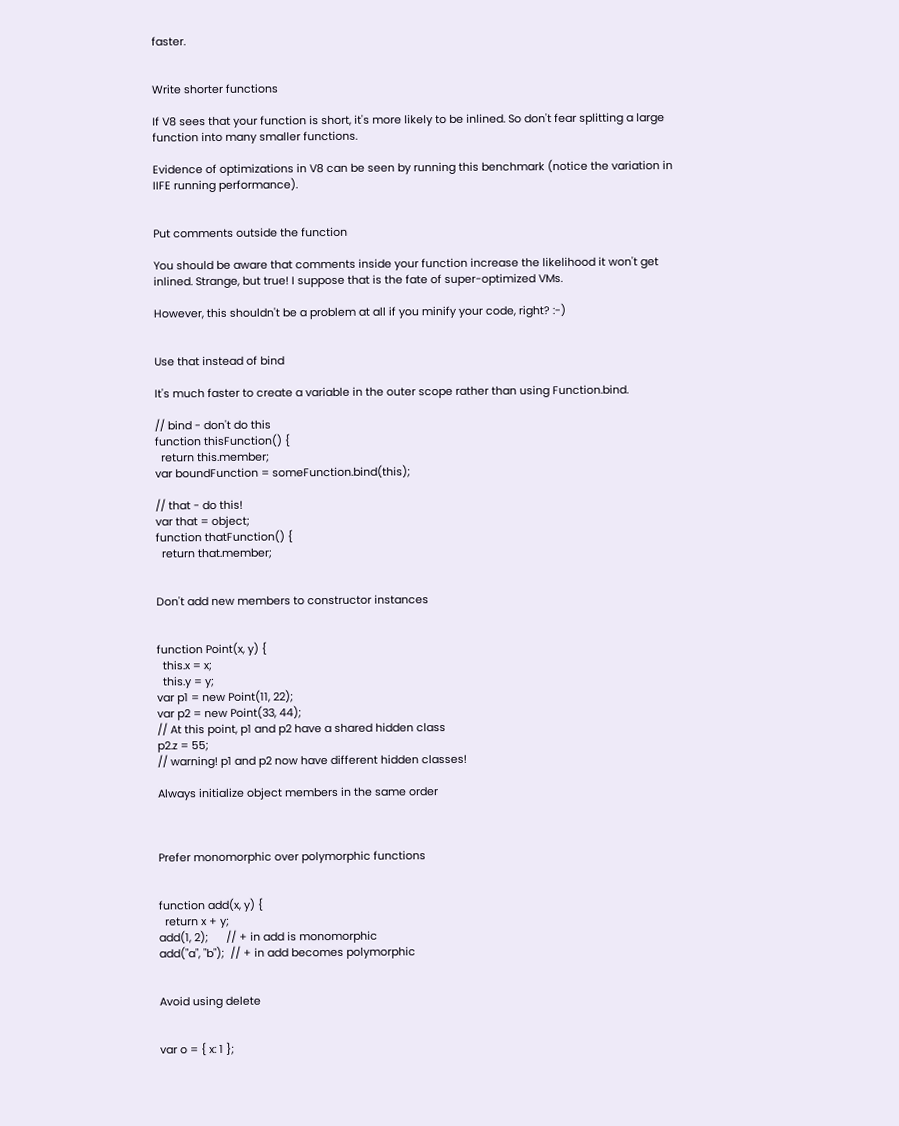faster.


Write shorter functions

If V8 sees that your function is short, it's more likely to be inlined. So don't fear splitting a large function into many smaller functions.

Evidence of optimizations in V8 can be seen by running this benchmark (notice the variation in IIFE running performance).


Put comments outside the function

You should be aware that comments inside your function increase the likelihood it won't get inlined. Strange, but true! I suppose that is the fate of super-optimized VMs.

However, this shouldn't be a problem at all if you minify your code, right? :-)


Use that instead of bind

It's much faster to create a variable in the outer scope rather than using Function.bind.

// bind - don't do this
function thisFunction() {
  return this.member;
var boundFunction = someFunction.bind(this);

// that - do this!
var that = object;
function thatFunction() {
  return that.member;


Don't add new members to constructor instances


function Point(x, y) {
  this.x = x;
  this.y = y;
var p1 = new Point(11, 22);
var p2 = new Point(33, 44);
// At this point, p1 and p2 have a shared hidden class
p2.z = 55;
// warning! p1 and p2 now have different hidden classes!

Always initialize object members in the same order



Prefer monomorphic over polymorphic functions


function add(x, y) {
  return x + y;
add(1, 2);      // + in add is monomorphic
add("a", "b");  // + in add becomes polymorphic


Avoid using delete


var o = { x: 1 };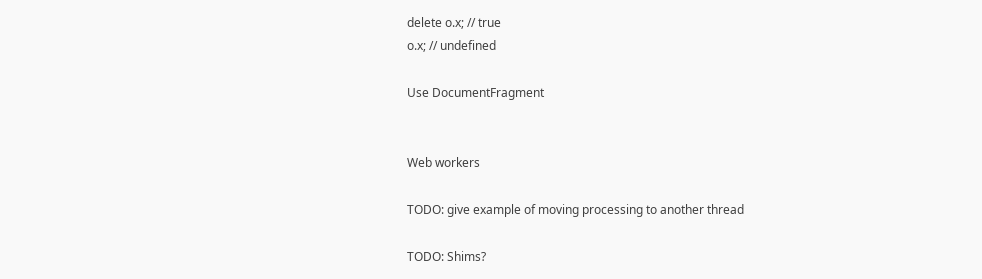delete o.x; // true
o.x; // undefined

Use DocumentFragment


Web workers

TODO: give example of moving processing to another thread

TODO: Shims?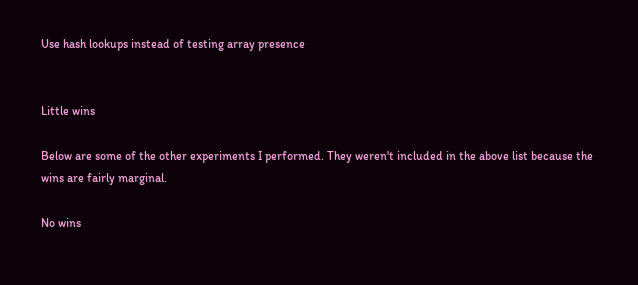Use hash lookups instead of testing array presence


Little wins

Below are some of the other experiments I performed. They weren't included in the above list because the wins are fairly marginal.

No wins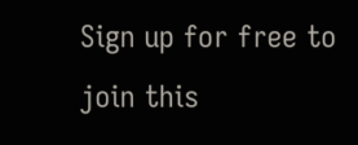Sign up for free to join this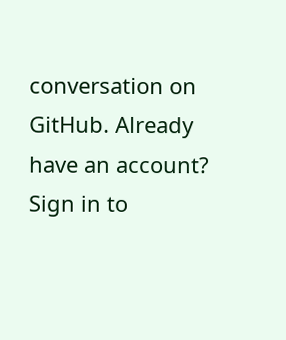conversation on GitHub. Already have an account? Sign in to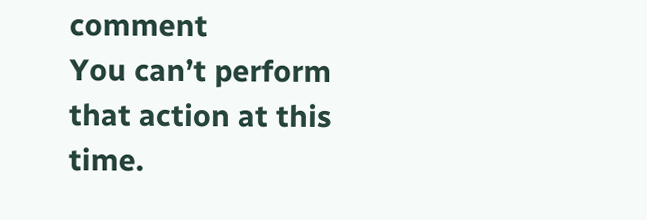comment
You can’t perform that action at this time.